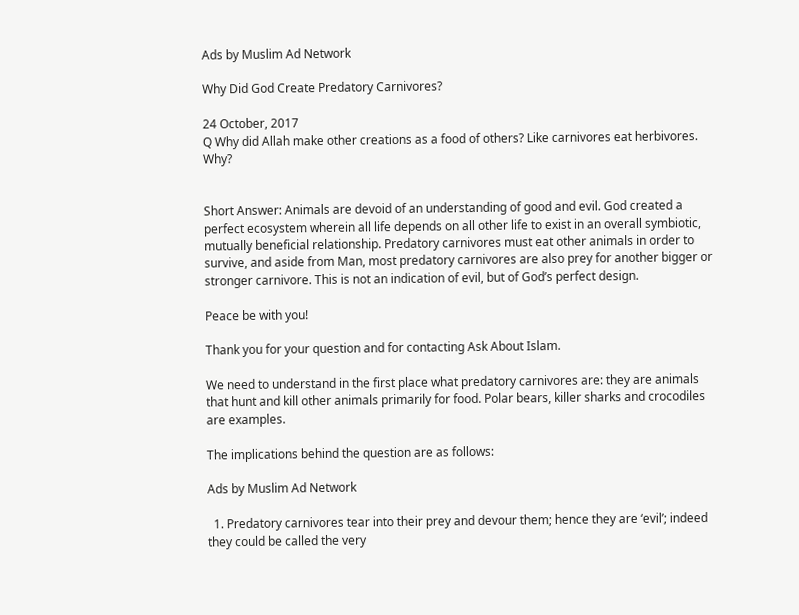Ads by Muslim Ad Network

Why Did God Create Predatory Carnivores?

24 October, 2017
Q Why did Allah make other creations as a food of others? Like carnivores eat herbivores. Why?


Short Answer: Animals are devoid of an understanding of good and evil. God created a perfect ecosystem wherein all life depends on all other life to exist in an overall symbiotic, mutually beneficial relationship. Predatory carnivores must eat other animals in order to survive, and aside from Man, most predatory carnivores are also prey for another bigger or stronger carnivore. This is not an indication of evil, but of God’s perfect design.

Peace be with you!

Thank you for your question and for contacting Ask About Islam.

We need to understand in the first place what predatory carnivores are: they are animals that hunt and kill other animals primarily for food. Polar bears, killer sharks and crocodiles are examples.

The implications behind the question are as follows:

Ads by Muslim Ad Network

  1. Predatory carnivores tear into their prey and devour them; hence they are ‘evil’; indeed they could be called the very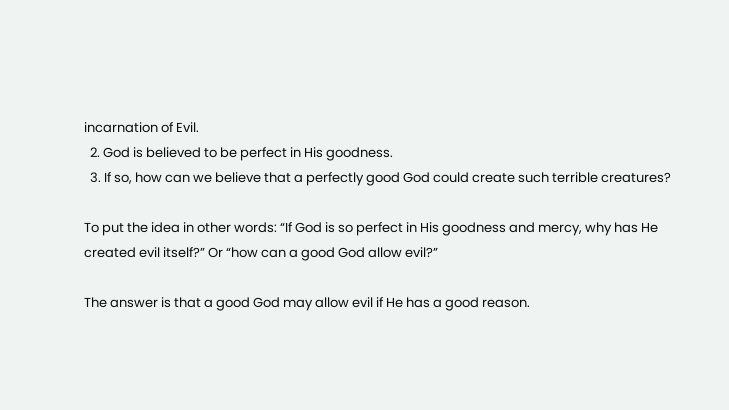incarnation of Evil.
  2. God is believed to be perfect in His goodness.
  3. If so, how can we believe that a perfectly good God could create such terrible creatures?

To put the idea in other words: “If God is so perfect in His goodness and mercy, why has He created evil itself?” Or “how can a good God allow evil?”

The answer is that a good God may allow evil if He has a good reason.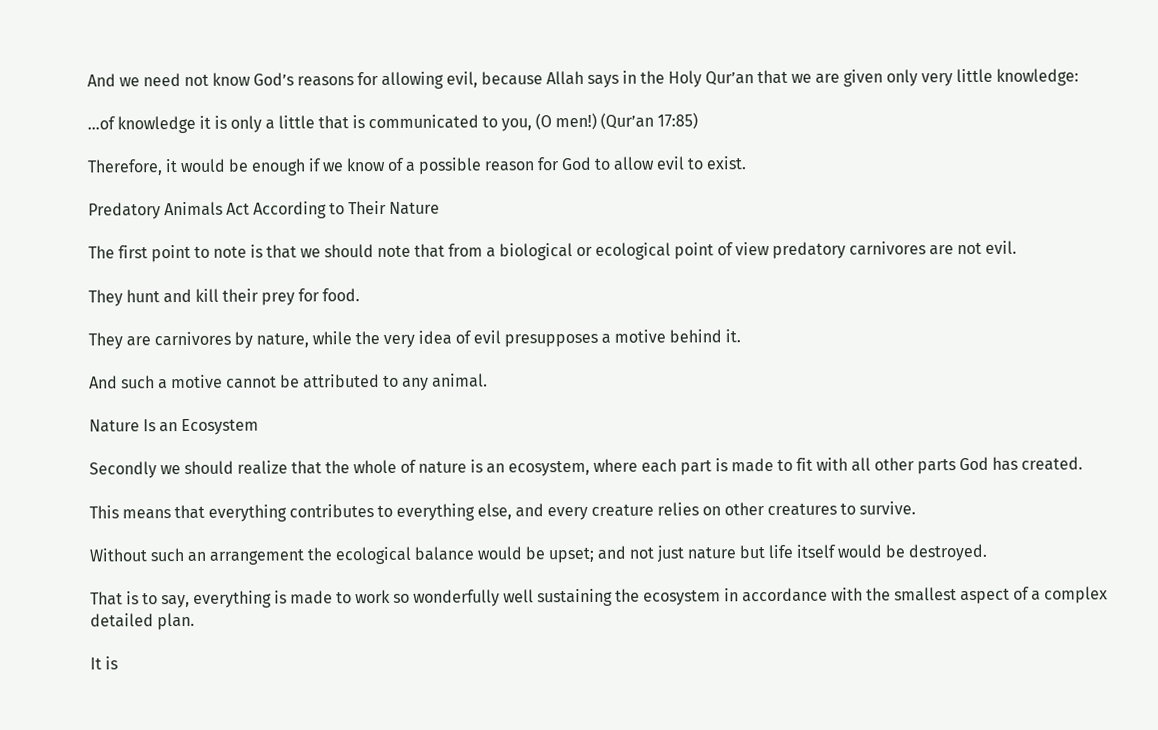And we need not know God’s reasons for allowing evil, because Allah says in the Holy Qur’an that we are given only very little knowledge:

…of knowledge it is only a little that is communicated to you, (O men!) (Qur’an 17:85)

Therefore, it would be enough if we know of a possible reason for God to allow evil to exist.

Predatory Animals Act According to Their Nature

The first point to note is that we should note that from a biological or ecological point of view predatory carnivores are not evil.

They hunt and kill their prey for food.

They are carnivores by nature, while the very idea of evil presupposes a motive behind it.

And such a motive cannot be attributed to any animal.

Nature Is an Ecosystem

Secondly we should realize that the whole of nature is an ecosystem, where each part is made to fit with all other parts God has created.

This means that everything contributes to everything else, and every creature relies on other creatures to survive.

Without such an arrangement the ecological balance would be upset; and not just nature but life itself would be destroyed.

That is to say, everything is made to work so wonderfully well sustaining the ecosystem in accordance with the smallest aspect of a complex detailed plan.

It is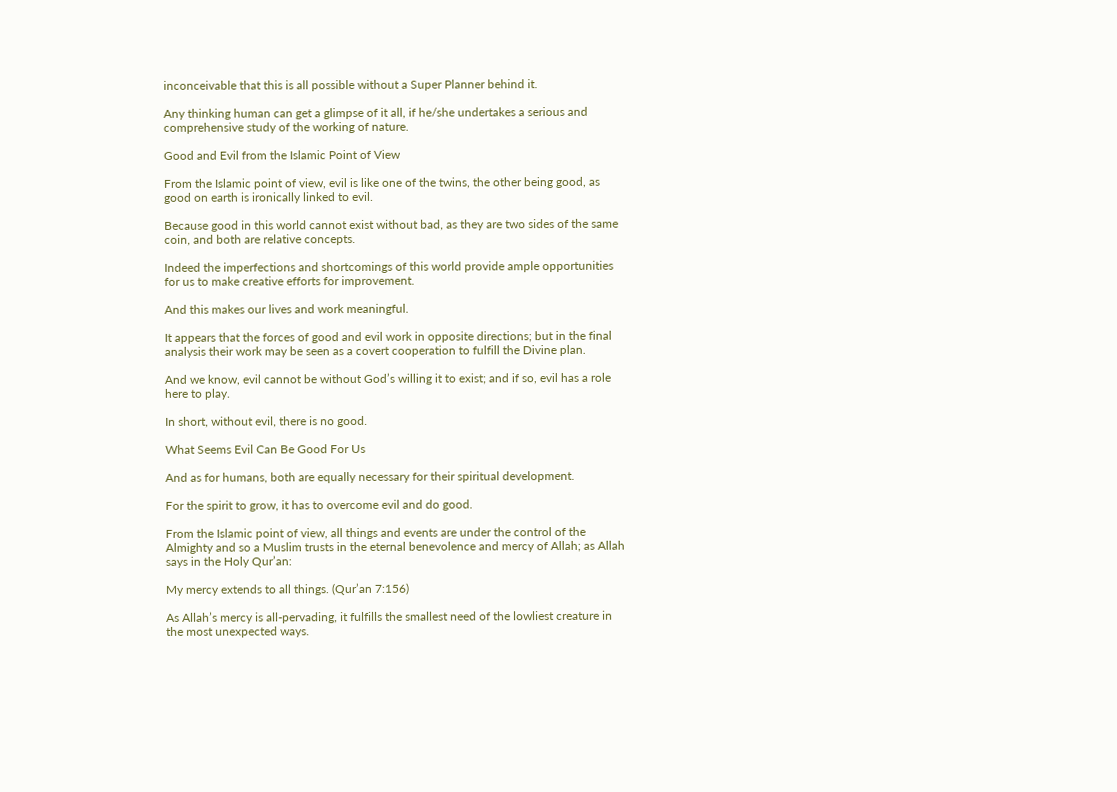inconceivable that this is all possible without a Super Planner behind it.

Any thinking human can get a glimpse of it all, if he/she undertakes a serious and comprehensive study of the working of nature.

Good and Evil from the Islamic Point of View

From the Islamic point of view, evil is like one of the twins, the other being good, as good on earth is ironically linked to evil.

Because good in this world cannot exist without bad, as they are two sides of the same coin, and both are relative concepts.

Indeed the imperfections and shortcomings of this world provide ample opportunities for us to make creative efforts for improvement.

And this makes our lives and work meaningful.

It appears that the forces of good and evil work in opposite directions; but in the final analysis their work may be seen as a covert cooperation to fulfill the Divine plan.

And we know, evil cannot be without God’s willing it to exist; and if so, evil has a role here to play.

In short, without evil, there is no good.

What Seems Evil Can Be Good For Us

And as for humans, both are equally necessary for their spiritual development.

For the spirit to grow, it has to overcome evil and do good.

From the Islamic point of view, all things and events are under the control of the Almighty and so a Muslim trusts in the eternal benevolence and mercy of Allah; as Allah says in the Holy Qur’an:

My mercy extends to all things. (Qur’an 7:156)

As Allah’s mercy is all-pervading, it fulfills the smallest need of the lowliest creature in the most unexpected ways.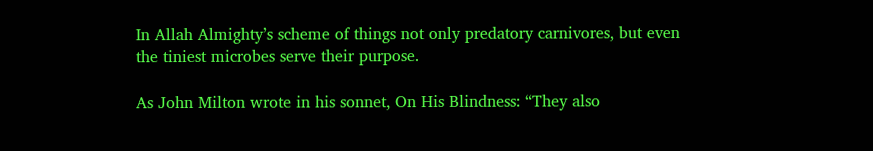In Allah Almighty’s scheme of things not only predatory carnivores, but even the tiniest microbes serve their purpose.

As John Milton wrote in his sonnet, On His Blindness: “They also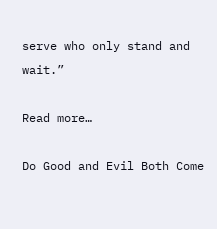serve who only stand and wait.”

Read more…

Do Good and Evil Both Come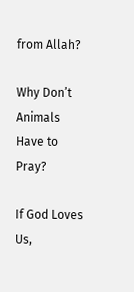from Allah?

Why Don’t Animals Have to Pray?

If God Loves Us,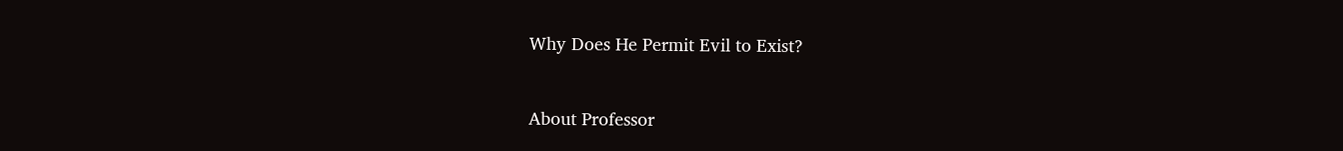Why Does He Permit Evil to Exist?


About Professor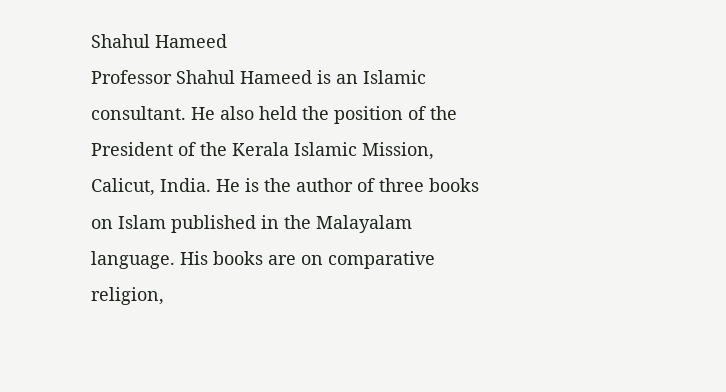Shahul Hameed
Professor Shahul Hameed is an Islamic consultant. He also held the position of the President of the Kerala Islamic Mission, Calicut, India. He is the author of three books on Islam published in the Malayalam language. His books are on comparative religion,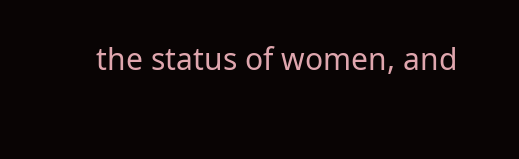the status of women, and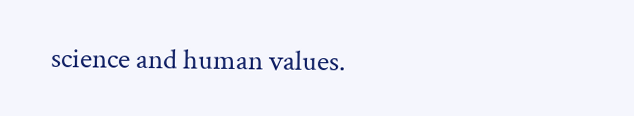science and human values.